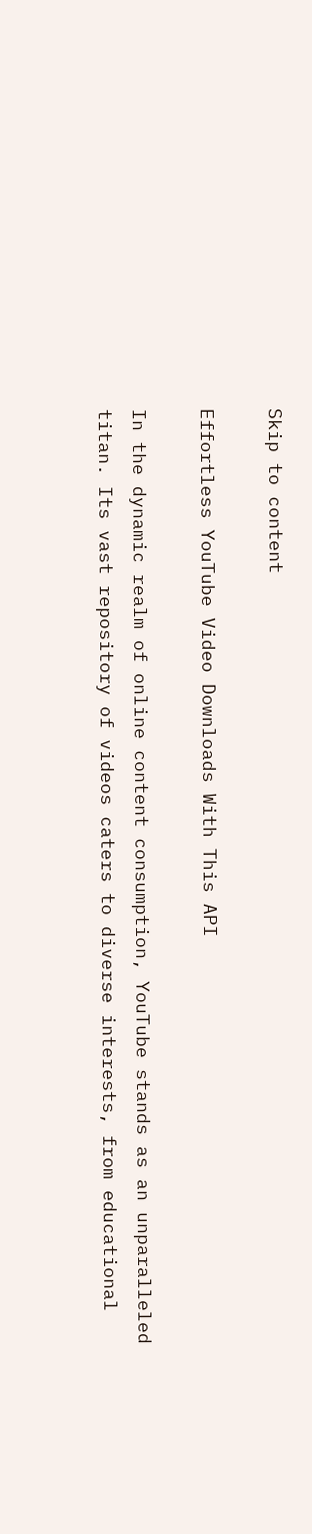Skip to content

Effortless YouTube Video Downloads With This API

In the dynamic realm of online content consumption, YouTube stands as an unparalleled titan. Its vast repository of videos caters to diverse interests, from educational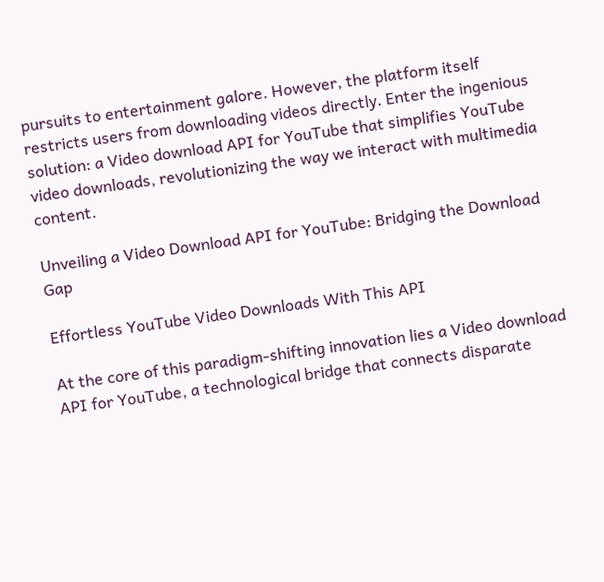pursuits to entertainment galore. However, the platform itself restricts users from downloading videos directly. Enter the ingenious solution: a Video download API for YouTube that simplifies YouTube video downloads, revolutionizing the way we interact with multimedia content.

Unveiling a Video Download API for YouTube: Bridging the Download Gap

Effortless YouTube Video Downloads With This API

At the core of this paradigm-shifting innovation lies a Video download API for YouTube, a technological bridge that connects disparate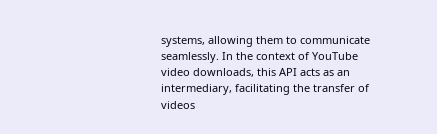systems, allowing them to communicate seamlessly. In the context of YouTube video downloads, this API acts as an intermediary, facilitating the transfer of videos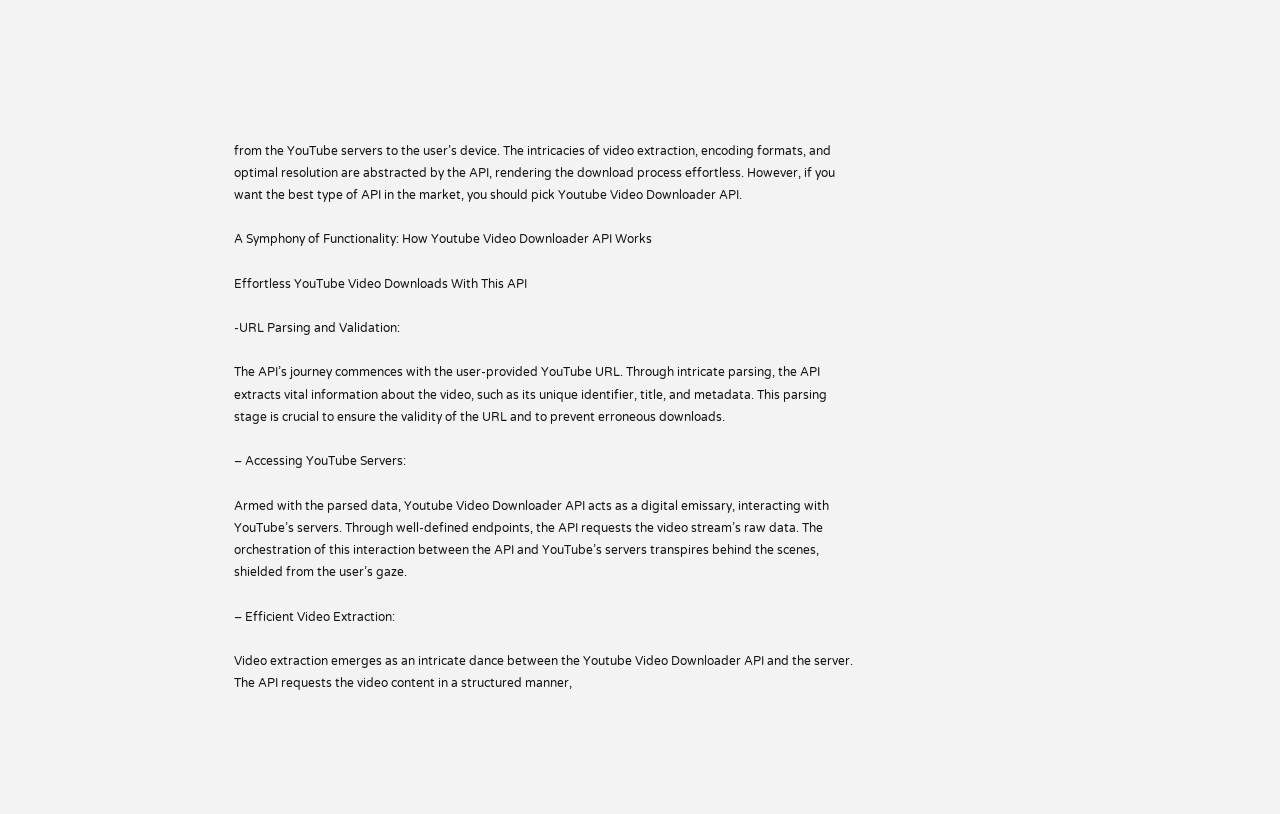from the YouTube servers to the user’s device. The intricacies of video extraction, encoding formats, and optimal resolution are abstracted by the API, rendering the download process effortless. However, if you want the best type of API in the market, you should pick Youtube Video Downloader API.

A Symphony of Functionality: How Youtube Video Downloader API Works

Effortless YouTube Video Downloads With This API

-URL Parsing and Validation:

The API’s journey commences with the user-provided YouTube URL. Through intricate parsing, the API extracts vital information about the video, such as its unique identifier, title, and metadata. This parsing stage is crucial to ensure the validity of the URL and to prevent erroneous downloads.

– Accessing YouTube Servers:

Armed with the parsed data, Youtube Video Downloader API acts as a digital emissary, interacting with YouTube’s servers. Through well-defined endpoints, the API requests the video stream’s raw data. The orchestration of this interaction between the API and YouTube’s servers transpires behind the scenes, shielded from the user’s gaze.

– Efficient Video Extraction:

Video extraction emerges as an intricate dance between the Youtube Video Downloader API and the server. The API requests the video content in a structured manner,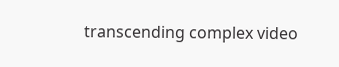transcending complex video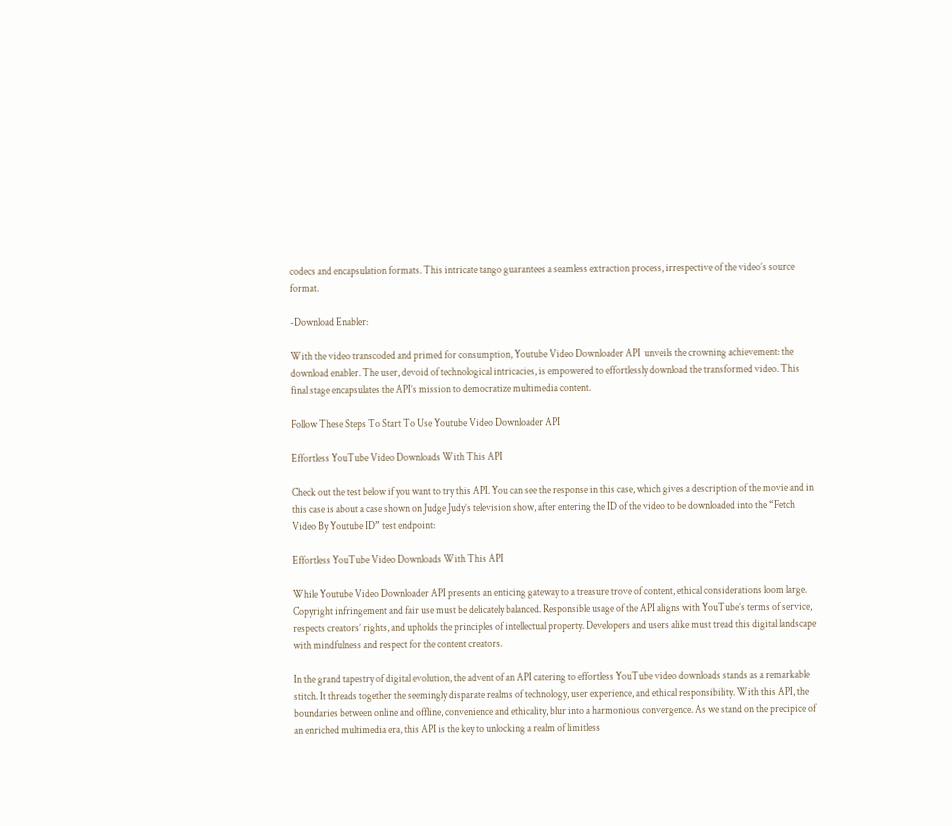codecs and encapsulation formats. This intricate tango guarantees a seamless extraction process, irrespective of the video’s source format.

-Download Enabler:

With the video transcoded and primed for consumption, Youtube Video Downloader API  unveils the crowning achievement: the download enabler. The user, devoid of technological intricacies, is empowered to effortlessly download the transformed video. This final stage encapsulates the API’s mission to democratize multimedia content.

Follow These Steps To Start To Use Youtube Video Downloader API

Effortless YouTube Video Downloads With This API

Check out the test below if you want to try this API. You can see the response in this case, which gives a description of the movie and in this case is about a case shown on Judge Judy’s television show, after entering the ID of the video to be downloaded into the “Fetch Video By Youtube ID” test endpoint:

Effortless YouTube Video Downloads With This API

While Youtube Video Downloader API presents an enticing gateway to a treasure trove of content, ethical considerations loom large. Copyright infringement and fair use must be delicately balanced. Responsible usage of the API aligns with YouTube’s terms of service, respects creators’ rights, and upholds the principles of intellectual property. Developers and users alike must tread this digital landscape with mindfulness and respect for the content creators.

In the grand tapestry of digital evolution, the advent of an API catering to effortless YouTube video downloads stands as a remarkable stitch. It threads together the seemingly disparate realms of technology, user experience, and ethical responsibility. With this API, the boundaries between online and offline, convenience and ethicality, blur into a harmonious convergence. As we stand on the precipice of an enriched multimedia era, this API is the key to unlocking a realm of limitless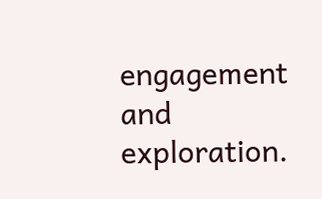engagement and exploration.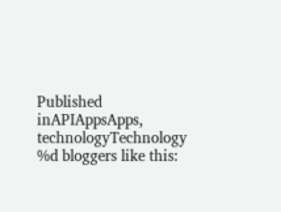Published inAPIAppsApps, technologyTechnology
%d bloggers like this: